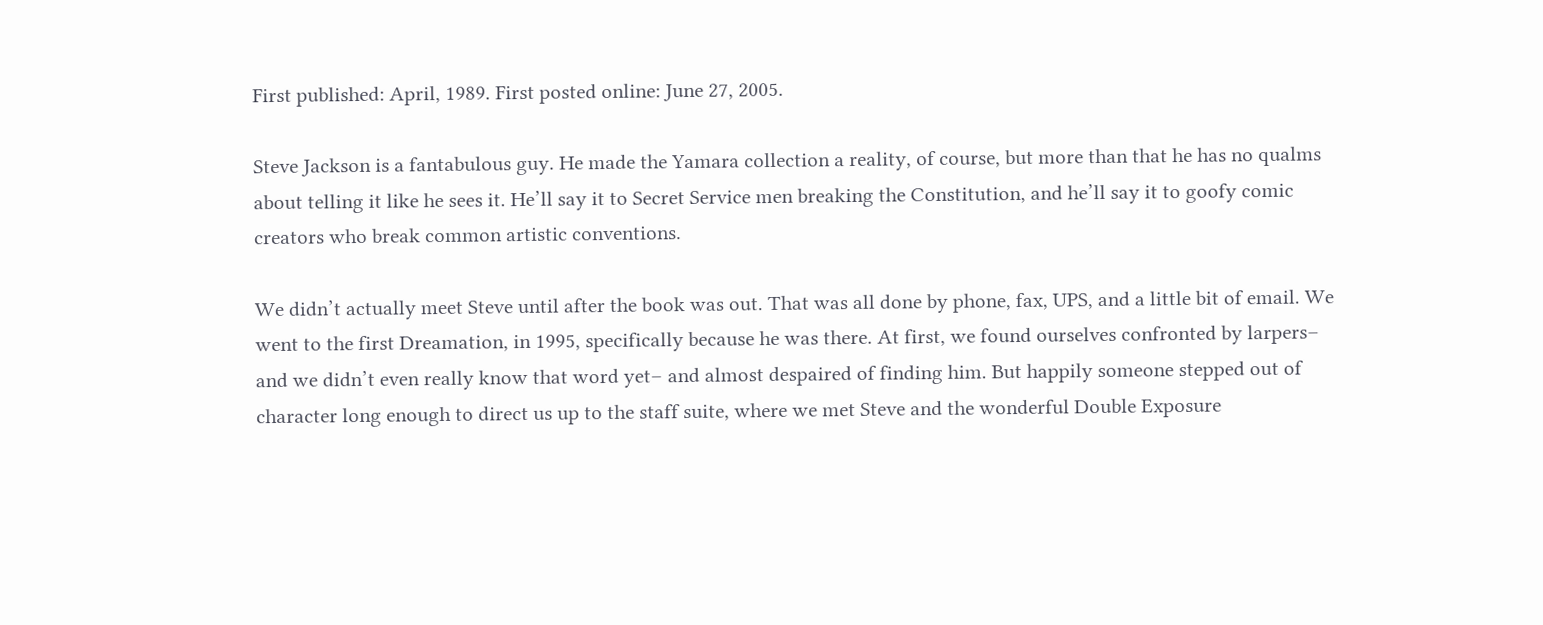First published: April, 1989. First posted online: June 27, 2005.

Steve Jackson is a fantabulous guy. He made the Yamara collection a reality, of course, but more than that he has no qualms about telling it like he sees it. He’ll say it to Secret Service men breaking the Constitution, and he’ll say it to goofy comic creators who break common artistic conventions.

We didn’t actually meet Steve until after the book was out. That was all done by phone, fax, UPS, and a little bit of email. We went to the first Dreamation, in 1995, specifically because he was there. At first, we found ourselves confronted by larpers– and we didn’t even really know that word yet– and almost despaired of finding him. But happily someone stepped out of character long enough to direct us up to the staff suite, where we met Steve and the wonderful Double Exposure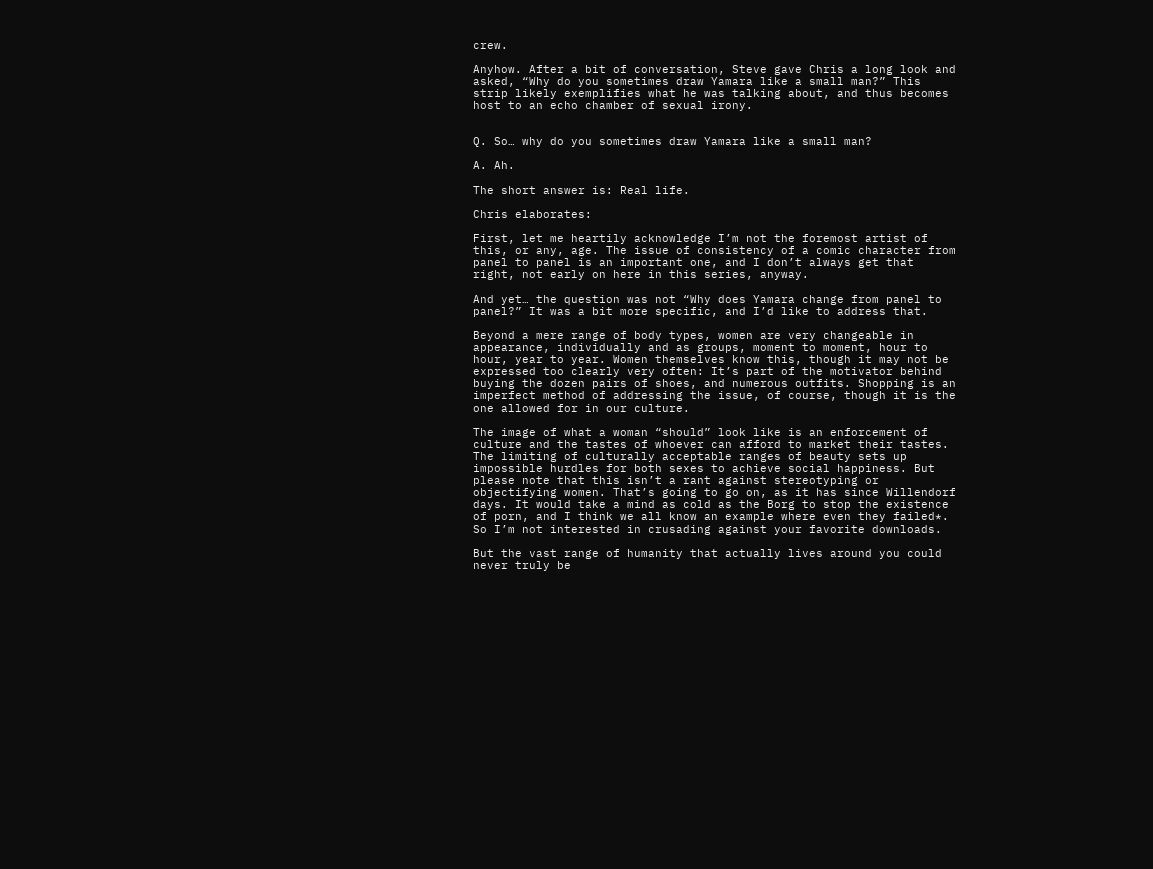crew.

Anyhow. After a bit of conversation, Steve gave Chris a long look and asked, “Why do you sometimes draw Yamara like a small man?” This strip likely exemplifies what he was talking about, and thus becomes host to an echo chamber of sexual irony.


Q. So… why do you sometimes draw Yamara like a small man?

A. Ah.

The short answer is: Real life.

Chris elaborates:

First, let me heartily acknowledge I’m not the foremost artist of this, or any, age. The issue of consistency of a comic character from panel to panel is an important one, and I don’t always get that right, not early on here in this series, anyway.

And yet… the question was not “Why does Yamara change from panel to panel?” It was a bit more specific, and I’d like to address that.

Beyond a mere range of body types, women are very changeable in appearance, individually and as groups, moment to moment, hour to hour, year to year. Women themselves know this, though it may not be expressed too clearly very often: It’s part of the motivator behind buying the dozen pairs of shoes, and numerous outfits. Shopping is an imperfect method of addressing the issue, of course, though it is the one allowed for in our culture.

The image of what a woman “should” look like is an enforcement of culture and the tastes of whoever can afford to market their tastes. The limiting of culturally acceptable ranges of beauty sets up impossible hurdles for both sexes to achieve social happiness. But please note that this isn’t a rant against stereotyping or objectifying women. That’s going to go on, as it has since Willendorf days. It would take a mind as cold as the Borg to stop the existence of porn, and I think we all know an example where even they failed*. So I’m not interested in crusading against your favorite downloads.

But the vast range of humanity that actually lives around you could never truly be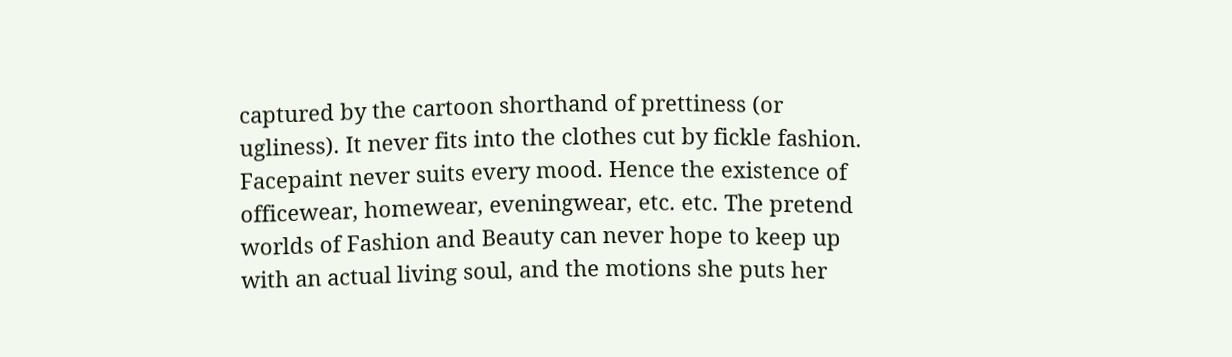captured by the cartoon shorthand of prettiness (or ugliness). It never fits into the clothes cut by fickle fashion. Facepaint never suits every mood. Hence the existence of officewear, homewear, eveningwear, etc. etc. The pretend worlds of Fashion and Beauty can never hope to keep up with an actual living soul, and the motions she puts her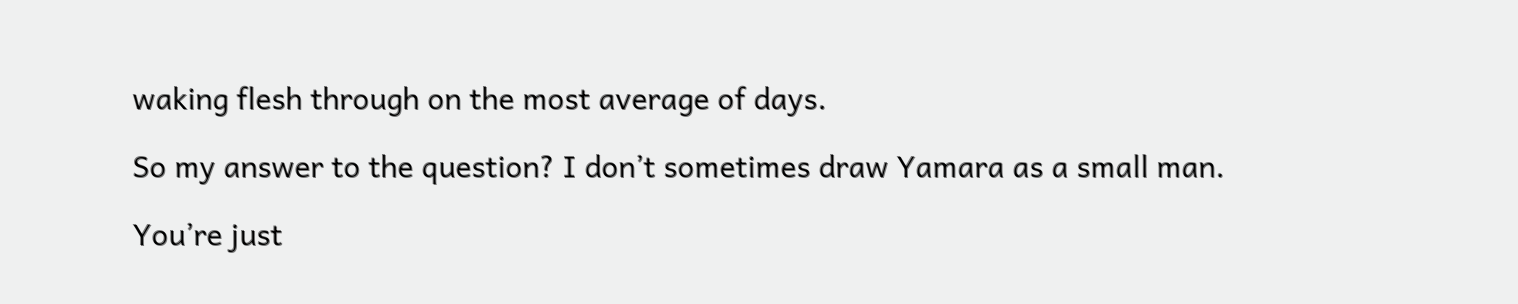waking flesh through on the most average of days.

So my answer to the question? I don’t sometimes draw Yamara as a small man.

You’re just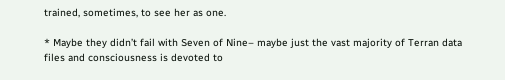trained, sometimes, to see her as one.

* Maybe they didn’t fail with Seven of Nine– maybe just the vast majority of Terran data files and consciousness is devoted to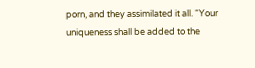porn, and they assimilated it all. “Your uniqueness shall be added to the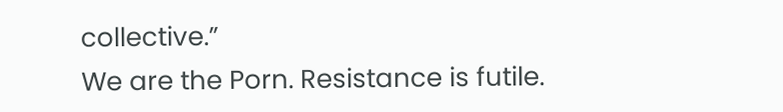collective.”
We are the Porn. Resistance is futile.